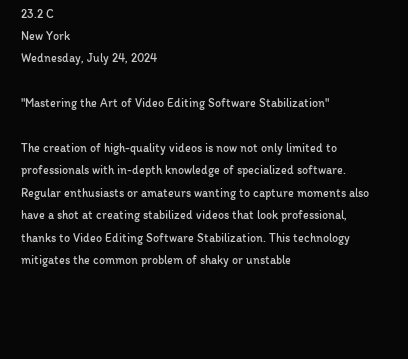23.2 C
New York
Wednesday, July 24, 2024

"Mastering the Art of Video Editing Software Stabilization"

The creation of high-quality videos is now not only limited to professionals with in-depth knowledge of specialized software. Regular enthusiasts or amateurs wanting to capture moments also have a shot at creating stabilized videos that look professional, thanks to Video Editing Software Stabilization. This technology mitigates the common problem of shaky or unstable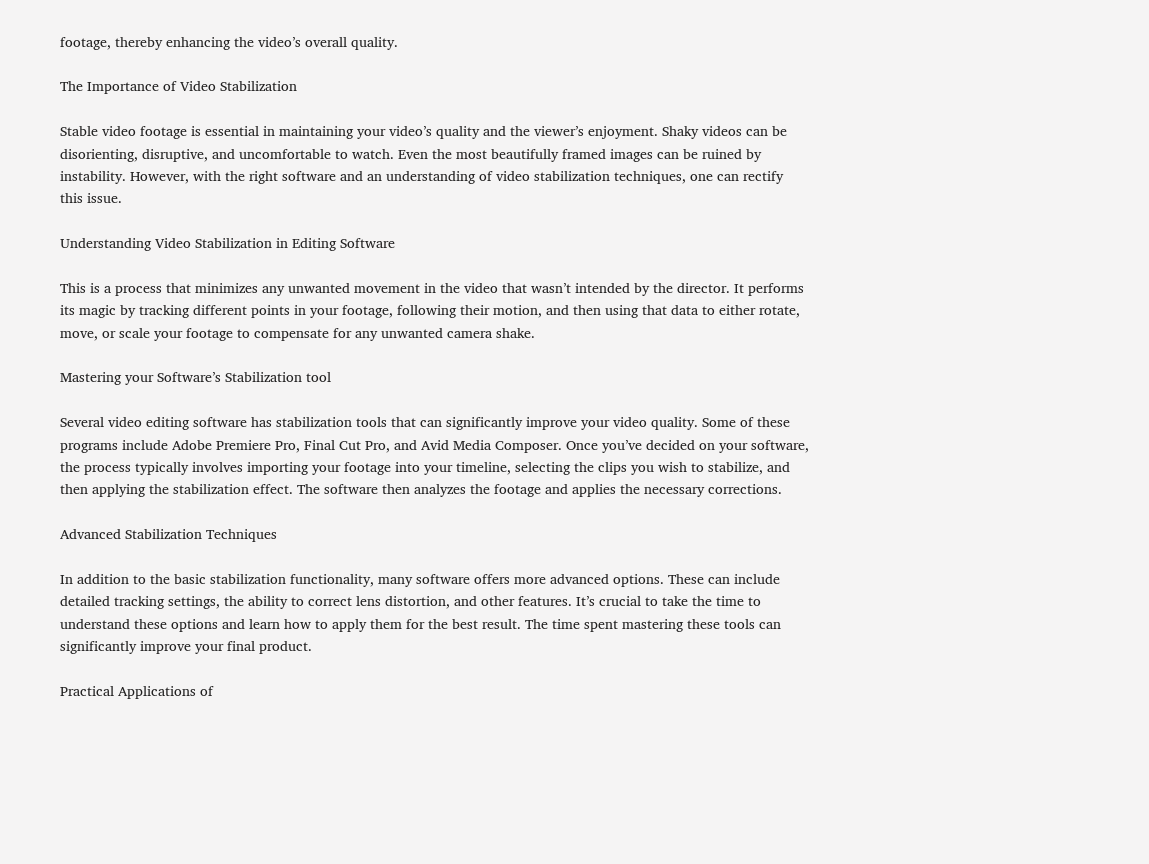footage, thereby enhancing the video’s overall quality.

The Importance of Video Stabilization

Stable video footage is essential in maintaining your video’s quality and the viewer’s enjoyment. Shaky videos can be disorienting, disruptive, and uncomfortable to watch. Even the most beautifully framed images can be ruined by instability. However, with the right software and an understanding of video stabilization techniques, one can rectify this issue.

Understanding Video Stabilization in Editing Software

This is a process that minimizes any unwanted movement in the video that wasn’t intended by the director. It performs its magic by tracking different points in your footage, following their motion, and then using that data to either rotate, move, or scale your footage to compensate for any unwanted camera shake.

Mastering your Software’s Stabilization tool

Several video editing software has stabilization tools that can significantly improve your video quality. Some of these programs include Adobe Premiere Pro, Final Cut Pro, and Avid Media Composer. Once you’ve decided on your software, the process typically involves importing your footage into your timeline, selecting the clips you wish to stabilize, and then applying the stabilization effect. The software then analyzes the footage and applies the necessary corrections.

Advanced Stabilization Techniques

In addition to the basic stabilization functionality, many software offers more advanced options. These can include detailed tracking settings, the ability to correct lens distortion, and other features. It’s crucial to take the time to understand these options and learn how to apply them for the best result. The time spent mastering these tools can significantly improve your final product.

Practical Applications of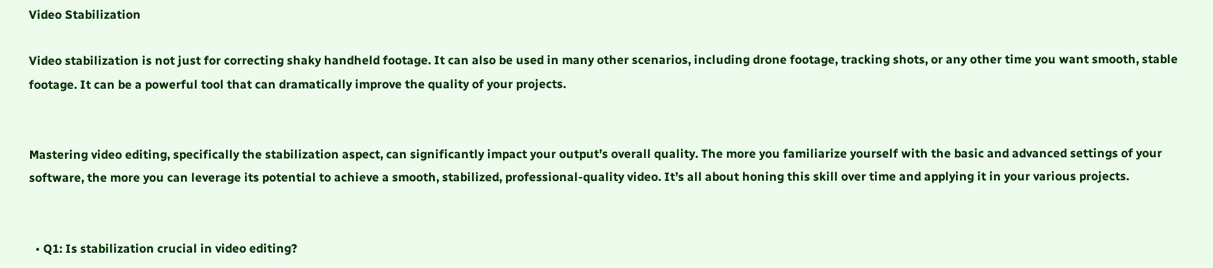Video Stabilization

Video stabilization is not just for correcting shaky handheld footage. It can also be used in many other scenarios, including drone footage, tracking shots, or any other time you want smooth, stable footage. It can be a powerful tool that can dramatically improve the quality of your projects.


Mastering video editing, specifically the stabilization aspect, can significantly impact your output’s overall quality. The more you familiarize yourself with the basic and advanced settings of your software, the more you can leverage its potential to achieve a smooth, stabilized, professional-quality video. It’s all about honing this skill over time and applying it in your various projects.


  • Q1: Is stabilization crucial in video editing?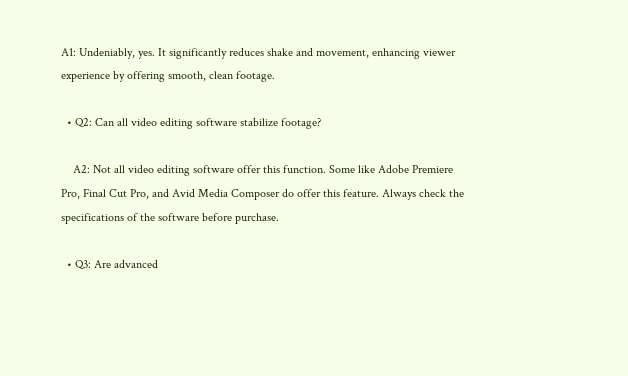A1: Undeniably, yes. It significantly reduces shake and movement, enhancing viewer experience by offering smooth, clean footage.

  • Q2: Can all video editing software stabilize footage?

    A2: Not all video editing software offer this function. Some like Adobe Premiere Pro, Final Cut Pro, and Avid Media Composer do offer this feature. Always check the specifications of the software before purchase.

  • Q3: Are advanced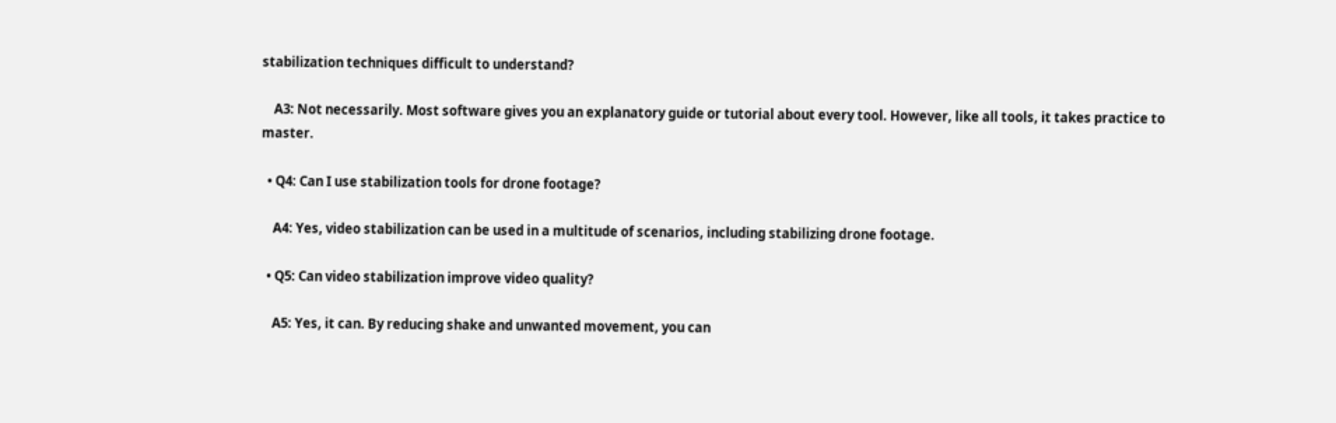stabilization techniques difficult to understand?

    A3: Not necessarily. Most software gives you an explanatory guide or tutorial about every tool. However, like all tools, it takes practice to master.

  • Q4: Can I use stabilization tools for drone footage?

    A4: Yes, video stabilization can be used in a multitude of scenarios, including stabilizing drone footage.

  • Q5: Can video stabilization improve video quality?

    A5: Yes, it can. By reducing shake and unwanted movement, you can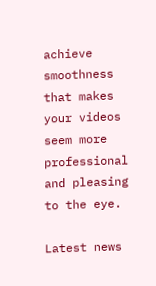achieve smoothness that makes your videos seem more professional and pleasing to the eye.

Latest news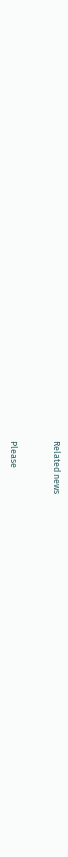Related news


Please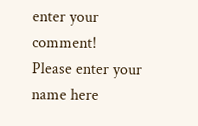enter your comment!
Please enter your name here